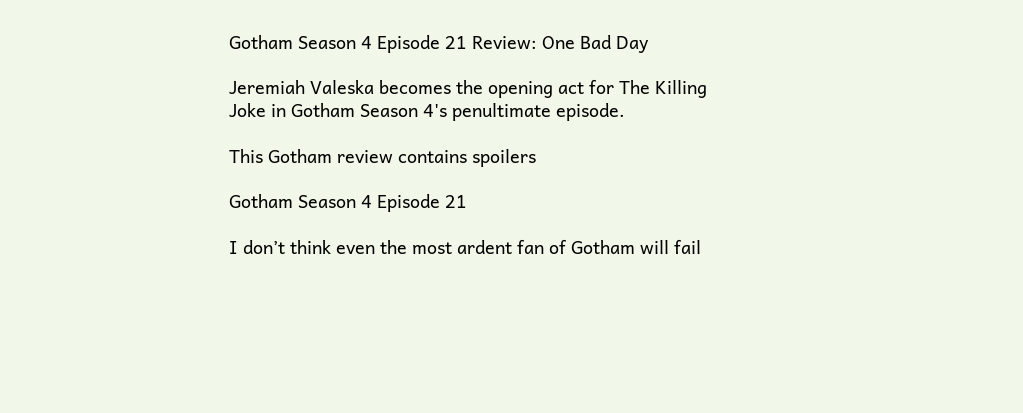Gotham Season 4 Episode 21 Review: One Bad Day

Jeremiah Valeska becomes the opening act for The Killing Joke in Gotham Season 4's penultimate episode.

This Gotham review contains spoilers

Gotham Season 4 Episode 21

I don’t think even the most ardent fan of Gotham will fail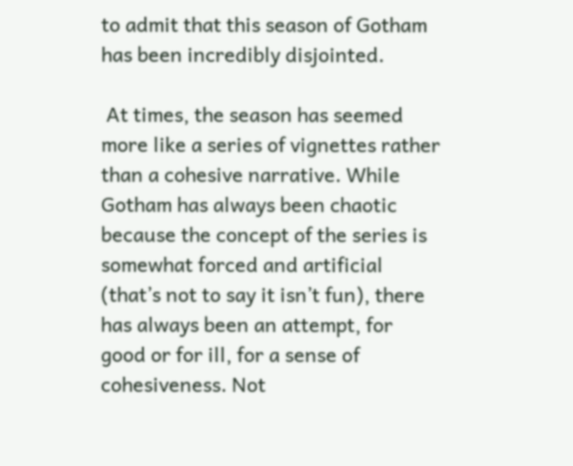to admit that this season of Gotham has been incredibly disjointed.

 At times, the season has seemed more like a series of vignettes rather than a cohesive narrative. While Gotham has always been chaotic because the concept of the series is somewhat forced and artificial (that’s not to say it isn’t fun), there has always been an attempt, for good or for ill, for a sense of cohesiveness. Not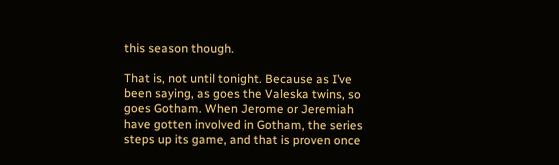this season though.

That is, not until tonight. Because as I’ve been saying, as goes the Valeska twins, so goes Gotham. When Jerome or Jeremiah have gotten involved in Gotham, the series steps up its game, and that is proven once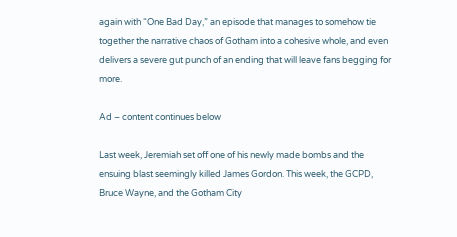again with “One Bad Day,” an episode that manages to somehow tie together the narrative chaos of Gotham into a cohesive whole, and even delivers a severe gut punch of an ending that will leave fans begging for more.

Ad – content continues below

Last week, Jeremiah set off one of his newly made bombs and the ensuing blast seemingly killed James Gordon. This week, the GCPD, Bruce Wayne, and the Gotham City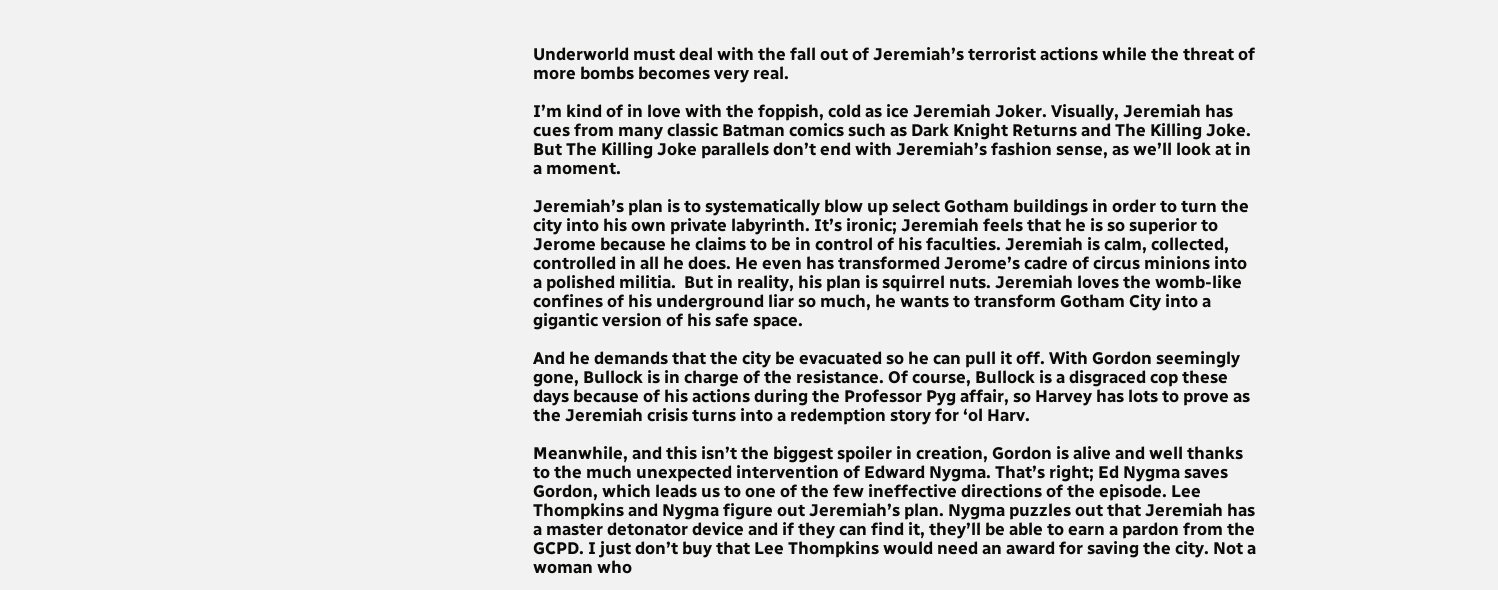Underworld must deal with the fall out of Jeremiah’s terrorist actions while the threat of more bombs becomes very real.

I’m kind of in love with the foppish, cold as ice Jeremiah Joker. Visually, Jeremiah has cues from many classic Batman comics such as Dark Knight Returns and The Killing Joke. But The Killing Joke parallels don’t end with Jeremiah’s fashion sense, as we’ll look at in a moment.

Jeremiah’s plan is to systematically blow up select Gotham buildings in order to turn the city into his own private labyrinth. It’s ironic; Jeremiah feels that he is so superior to Jerome because he claims to be in control of his faculties. Jeremiah is calm, collected, controlled in all he does. He even has transformed Jerome’s cadre of circus minions into a polished militia.  But in reality, his plan is squirrel nuts. Jeremiah loves the womb-like confines of his underground liar so much, he wants to transform Gotham City into a gigantic version of his safe space.

And he demands that the city be evacuated so he can pull it off. With Gordon seemingly gone, Bullock is in charge of the resistance. Of course, Bullock is a disgraced cop these days because of his actions during the Professor Pyg affair, so Harvey has lots to prove as the Jeremiah crisis turns into a redemption story for ‘ol Harv.

Meanwhile, and this isn’t the biggest spoiler in creation, Gordon is alive and well thanks to the much unexpected intervention of Edward Nygma. That’s right; Ed Nygma saves Gordon, which leads us to one of the few ineffective directions of the episode. Lee Thompkins and Nygma figure out Jeremiah’s plan. Nygma puzzles out that Jeremiah has a master detonator device and if they can find it, they’ll be able to earn a pardon from the GCPD. I just don’t buy that Lee Thompkins would need an award for saving the city. Not a woman who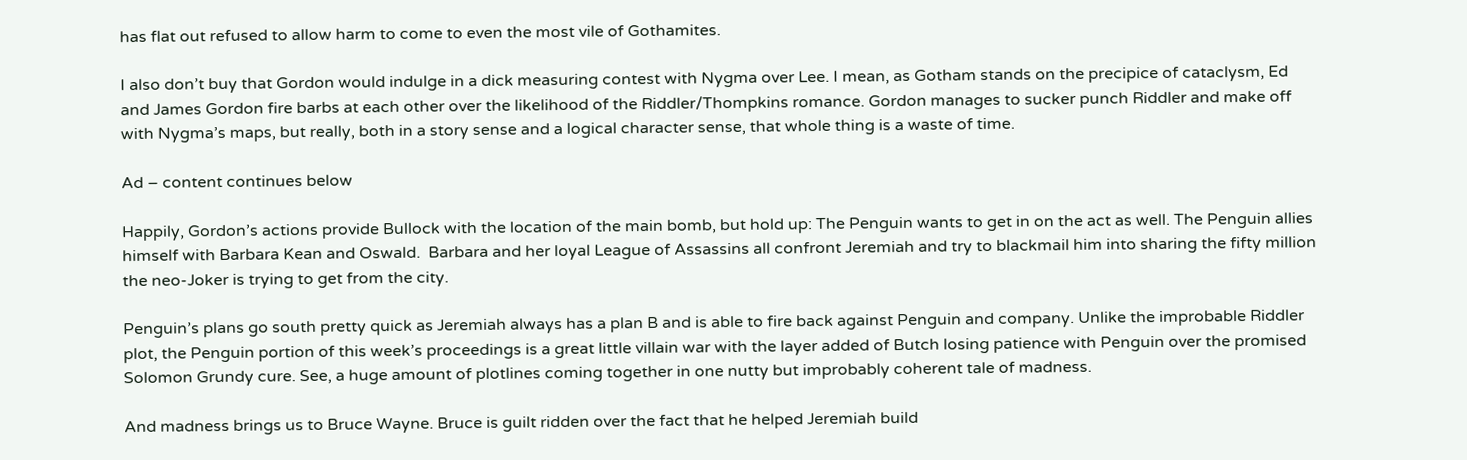has flat out refused to allow harm to come to even the most vile of Gothamites.

I also don’t buy that Gordon would indulge in a dick measuring contest with Nygma over Lee. I mean, as Gotham stands on the precipice of cataclysm, Ed and James Gordon fire barbs at each other over the likelihood of the Riddler/Thompkins romance. Gordon manages to sucker punch Riddler and make off with Nygma’s maps, but really, both in a story sense and a logical character sense, that whole thing is a waste of time.

Ad – content continues below

Happily, Gordon’s actions provide Bullock with the location of the main bomb, but hold up: The Penguin wants to get in on the act as well. The Penguin allies himself with Barbara Kean and Oswald.  Barbara and her loyal League of Assassins all confront Jeremiah and try to blackmail him into sharing the fifty million the neo-Joker is trying to get from the city.

Penguin’s plans go south pretty quick as Jeremiah always has a plan B and is able to fire back against Penguin and company. Unlike the improbable Riddler plot, the Penguin portion of this week’s proceedings is a great little villain war with the layer added of Butch losing patience with Penguin over the promised Solomon Grundy cure. See, a huge amount of plotlines coming together in one nutty but improbably coherent tale of madness.

And madness brings us to Bruce Wayne. Bruce is guilt ridden over the fact that he helped Jeremiah build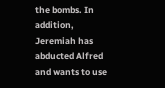the bombs. In addition, Jeremiah has abducted Alfred and wants to use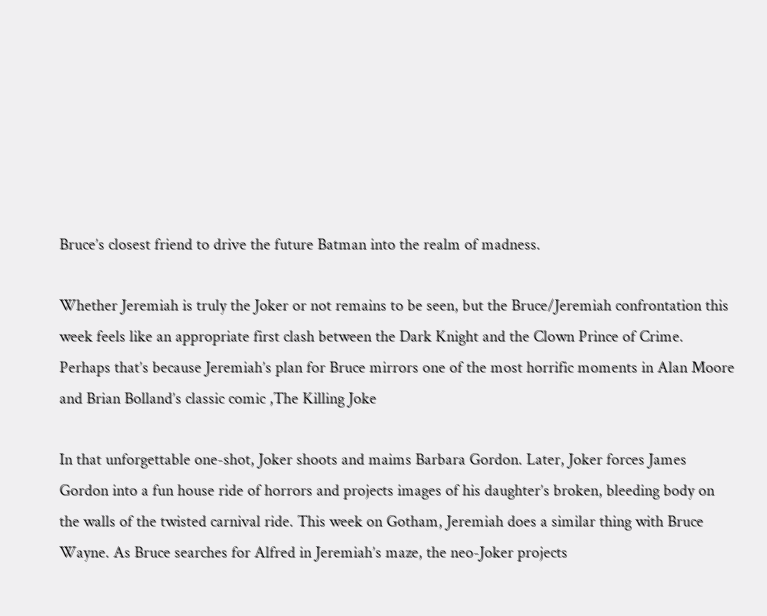Bruce’s closest friend to drive the future Batman into the realm of madness.

Whether Jeremiah is truly the Joker or not remains to be seen, but the Bruce/Jeremiah confrontation this week feels like an appropriate first clash between the Dark Knight and the Clown Prince of Crime. Perhaps that’s because Jeremiah’s plan for Bruce mirrors one of the most horrific moments in Alan Moore and Brian Bolland’s classic comic ,The Killing Joke

In that unforgettable one-shot, Joker shoots and maims Barbara Gordon. Later, Joker forces James Gordon into a fun house ride of horrors and projects images of his daughter’s broken, bleeding body on the walls of the twisted carnival ride. This week on Gotham, Jeremiah does a similar thing with Bruce Wayne. As Bruce searches for Alfred in Jeremiah’s maze, the neo-Joker projects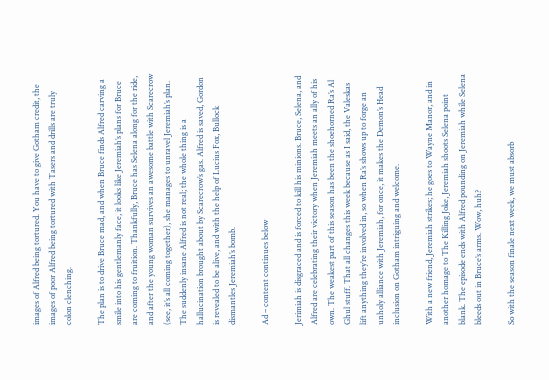images of Alfred being tortured. You have to give Gotham credit, the images of poor Alfred being tortured with Tasers and drills are truly colon clenching.

The plan is to drive Bruce mad, and when Bruce finds Alfred carving a smile into his gentlemanly face, it looks like Jeremiah’s plans for Bruce are coming to fruition. Thankfully, Bruce has Selena along for the ride, and after the young woman survives an awesome battle with Scarecrow (see, it’s all coming together), she manages to unravel Jeremiah’s plan. The suddenly insane Alfred is not real; the whole thing is a hallucination brought about by Scarecrow’s gas. Alfred is saved, Gordon is revealed to be alive, and with the help of Lucius Fox, Bullock dismantles Jeremiah’s bomb.

Ad – content continues below

Jerimiah is disgraced and is forced to kill his minions. Bruce, Selena, and Alfred are celebrating their victory when Jeremiah meets an ally of his own. The weakest part of this season has been the shoehorned Ra’s Al Ghul stuff. That all changes this week because as I said, the Valeskas lift anything they’re involved in, so when Ra’s shows up to forge an unholy alliance with Jeremiah, for once, it makes the Demon’s Head inclusion on Gotham intriguing and welcome.

With a new friend, Jeremiah strikes; he goes to Wayne Manor, and in another homage to The Killing Joke, Jeremiah shoots Selena point blank. The episode ends with Alfred pounding on Jeremiah while Selena bleeds out in Bruce’s arms. Wow, huh?

So with the season finale next week, we must absorb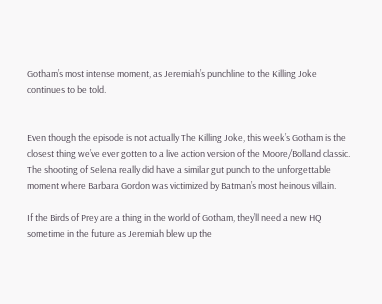Gotham’s most intense moment, as Jeremiah’s punchline to the Killing Joke continues to be told.


Even though the episode is not actually The Killing Joke, this week’s Gotham is the closest thing we’ve ever gotten to a live action version of the Moore/Bolland classic. The shooting of Selena really did have a similar gut punch to the unforgettable moment where Barbara Gordon was victimized by Batman’s most heinous villain.

If the Birds of Prey are a thing in the world of Gotham, they’ll need a new HQ sometime in the future as Jeremiah blew up the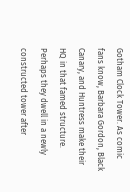Gotham Clock Tower. As comic fans know, Barbara Gordon, Black Canary, and Huntress make their HQ in that famed structure. Perhaps they dwell in a newly constructed tower after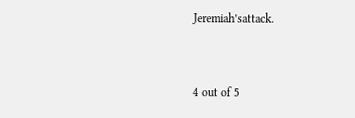Jeremiah’sattack.


4 out of 5